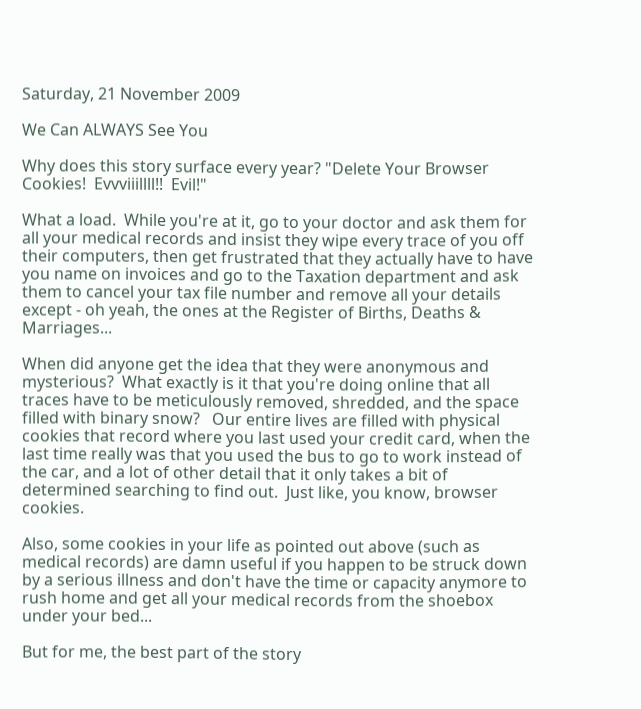Saturday, 21 November 2009

We Can ALWAYS See You

Why does this story surface every year? "Delete Your Browser Cookies!  Evvviiillll!!  Evil!"

What a load.  While you're at it, go to your doctor and ask them for all your medical records and insist they wipe every trace of you off their computers, then get frustrated that they actually have to have you name on invoices and go to the Taxation department and ask them to cancel your tax file number and remove all your details except - oh yeah, the ones at the Register of Births, Deaths & Marriages...

When did anyone get the idea that they were anonymous and mysterious?  What exactly is it that you're doing online that all traces have to be meticulously removed, shredded, and the space filled with binary snow?   Our entire lives are filled with physical cookies that record where you last used your credit card, when the last time really was that you used the bus to go to work instead of the car, and a lot of other detail that it only takes a bit of determined searching to find out.  Just like, you know, browser cookies.

Also, some cookies in your life as pointed out above (such as medical records) are damn useful if you happen to be struck down by a serious illness and don't have the time or capacity anymore to rush home and get all your medical records from the shoebox under your bed...

But for me, the best part of the story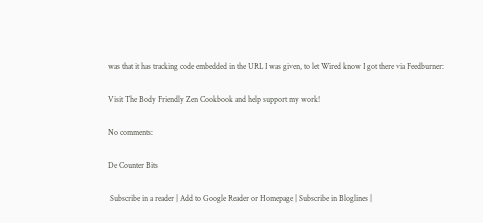was that it has tracking code embedded in the URL I was given, to let Wired know I got there via Feedburner:

Visit The Body Friendly Zen Cookbook and help support my work!

No comments:

De Counter Bits

 Subscribe in a reader | Add to Google Reader or Homepage | Subscribe in Bloglines |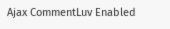Ajax CommentLuv Enabled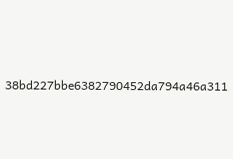38bd227bbe6382790452da794a46a311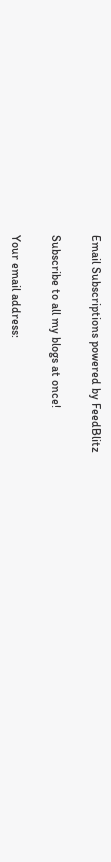Email Subscriptions powered by FeedBlitz

Subscribe to all my blogs at once!

Your email address: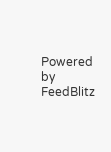Powered by FeedBlitz